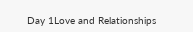Day 1Love and Relationships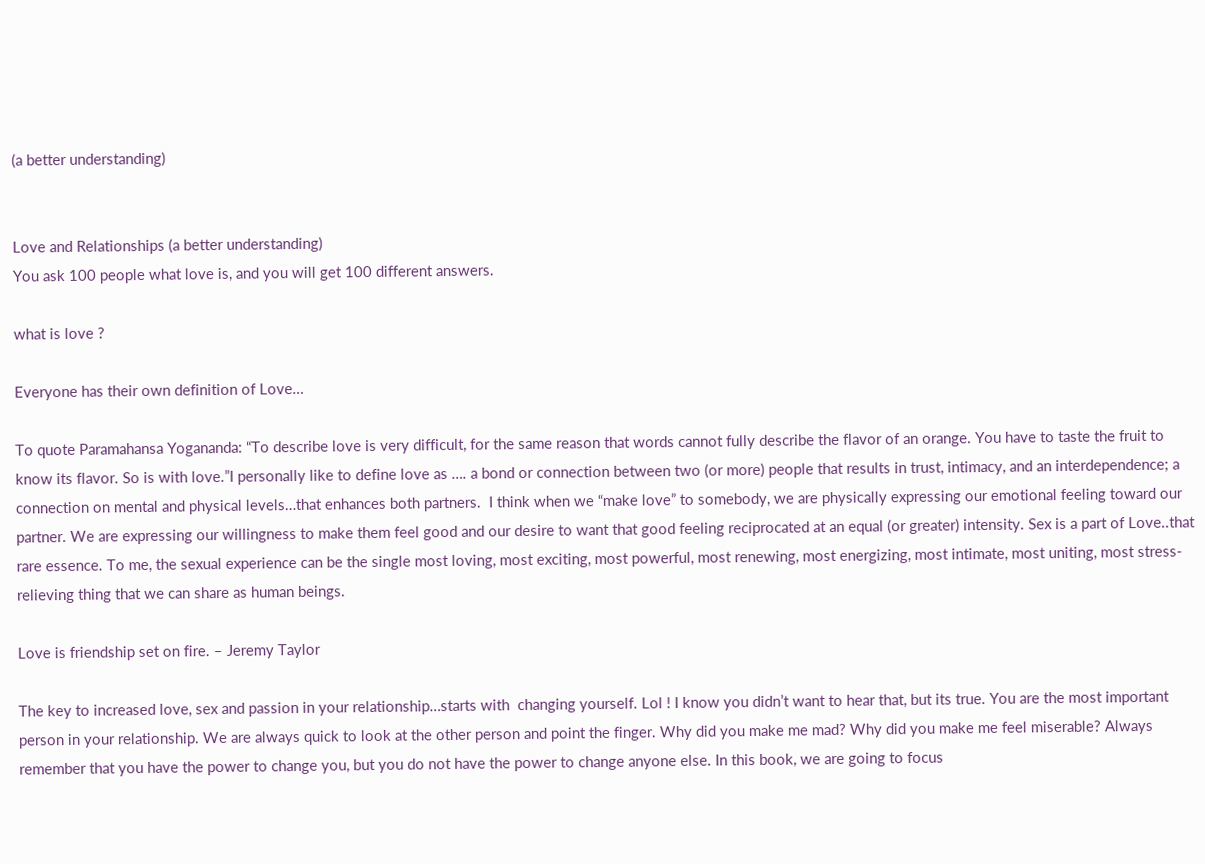(a better understanding)


Love and Relationships (a better understanding)
You ask 100 people what love is, and you will get 100 different answers.

what is love ?

Everyone has their own definition of Love…

To quote Paramahansa Yogananda: “To describe love is very difficult, for the same reason that words cannot fully describe the flavor of an orange. You have to taste the fruit to know its flavor. So is with love.”I personally like to define love as …. a bond or connection between two (or more) people that results in trust, intimacy, and an interdependence; a connection on mental and physical levels…that enhances both partners.  I think when we “make love” to somebody, we are physically expressing our emotional feeling toward our partner. We are expressing our willingness to make them feel good and our desire to want that good feeling reciprocated at an equal (or greater) intensity. Sex is a part of Love..that rare essence. To me, the sexual experience can be the single most loving, most exciting, most powerful, most renewing, most energizing, most intimate, most uniting, most stress-relieving thing that we can share as human beings.

Love is friendship set on fire. – Jeremy Taylor

The key to increased love, sex and passion in your relationship…starts with  changing yourself. Lol ! I know you didn’t want to hear that, but its true. You are the most important person in your relationship. We are always quick to look at the other person and point the finger. Why did you make me mad? Why did you make me feel miserable? Always remember that you have the power to change you, but you do not have the power to change anyone else. In this book, we are going to focus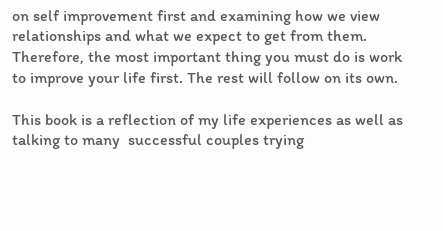on self improvement first and examining how we view relationships and what we expect to get from them. Therefore, the most important thing you must do is work to improve your life first. The rest will follow on its own.

This book is a reflection of my life experiences as well as talking to many  successful couples trying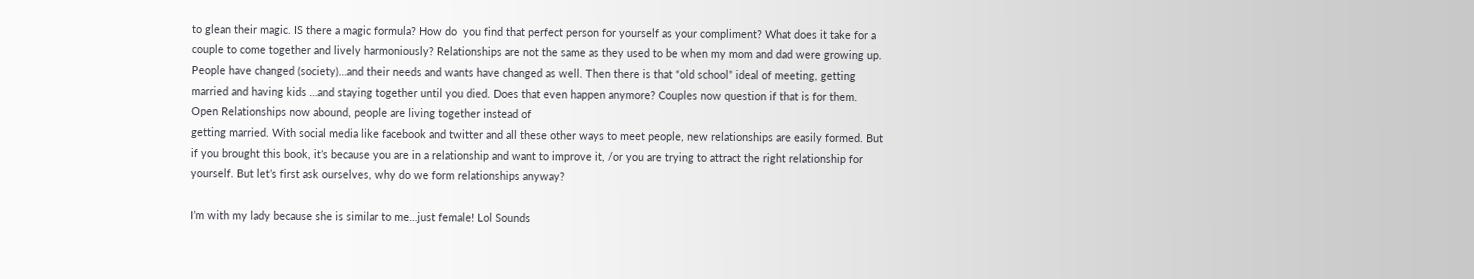to glean their magic. IS there a magic formula? How do  you find that perfect person for yourself as your compliment? What does it take for a couple to come together and lively harmoniously? Relationships are not the same as they used to be when my mom and dad were growing up. People have changed (society)…and their needs and wants have changed as well. Then there is that “old school” ideal of meeting, getting married and having kids …and staying together until you died. Does that even happen anymore? Couples now question if that is for them. Open Relationships now abound, people are living together instead of
getting married. With social media like facebook and twitter and all these other ways to meet people, new relationships are easily formed. But if you brought this book, it’s because you are in a relationship and want to improve it, /or you are trying to attract the right relationship for yourself. But let’s first ask ourselves, why do we form relationships anyway?

I’m with my lady because she is similar to me…just female! Lol Sounds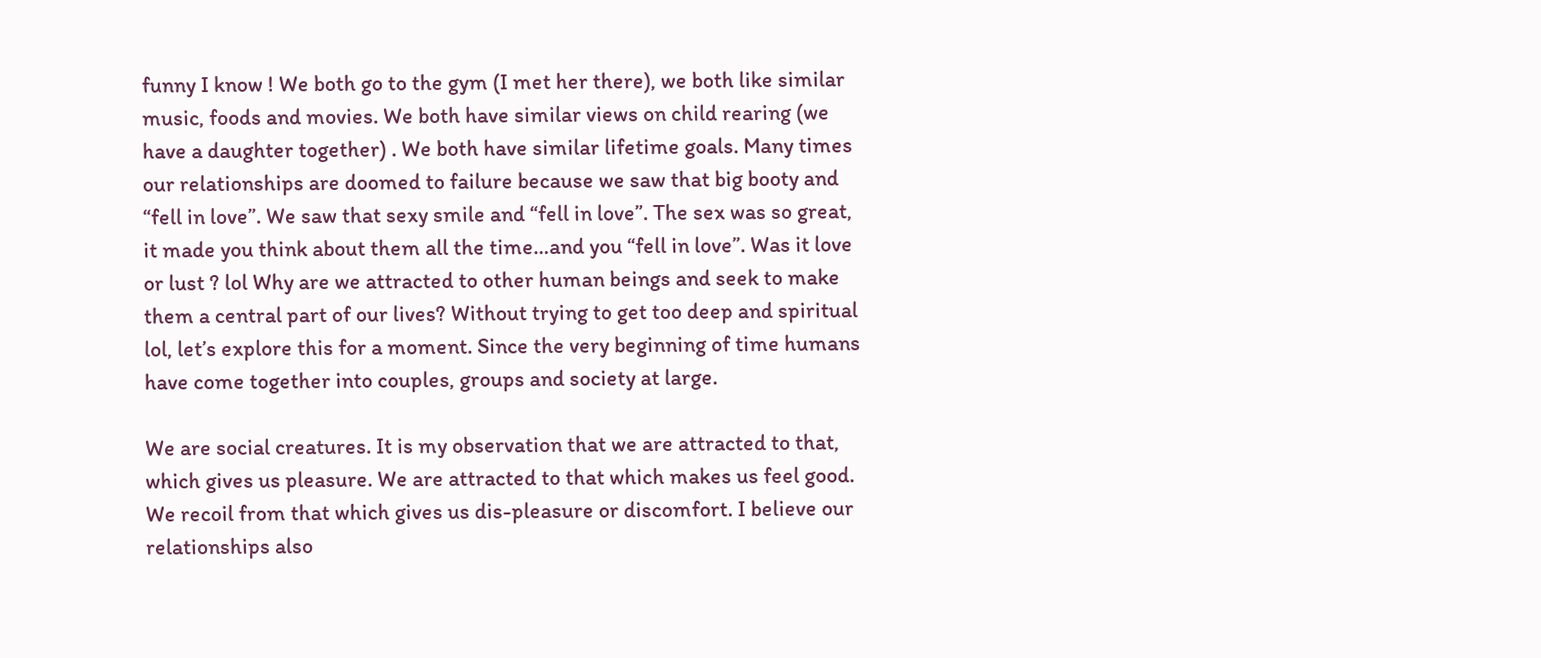funny I know ! We both go to the gym (I met her there), we both like similar music, foods and movies. We both have similar views on child rearing (we have a daughter together) . We both have similar lifetime goals. Many times our relationships are doomed to failure because we saw that big booty and “fell in love”. We saw that sexy smile and “fell in love”. The sex was so great, it made you think about them all the time…and you “fell in love”. Was it love or lust ? lol Why are we attracted to other human beings and seek to make them a central part of our lives? Without trying to get too deep and spiritual lol, let’s explore this for a moment. Since the very beginning of time humans have come together into couples, groups and society at large.

We are social creatures. It is my observation that we are attracted to that, which gives us pleasure. We are attracted to that which makes us feel good. We recoil from that which gives us dis-pleasure or discomfort. I believe our relationships also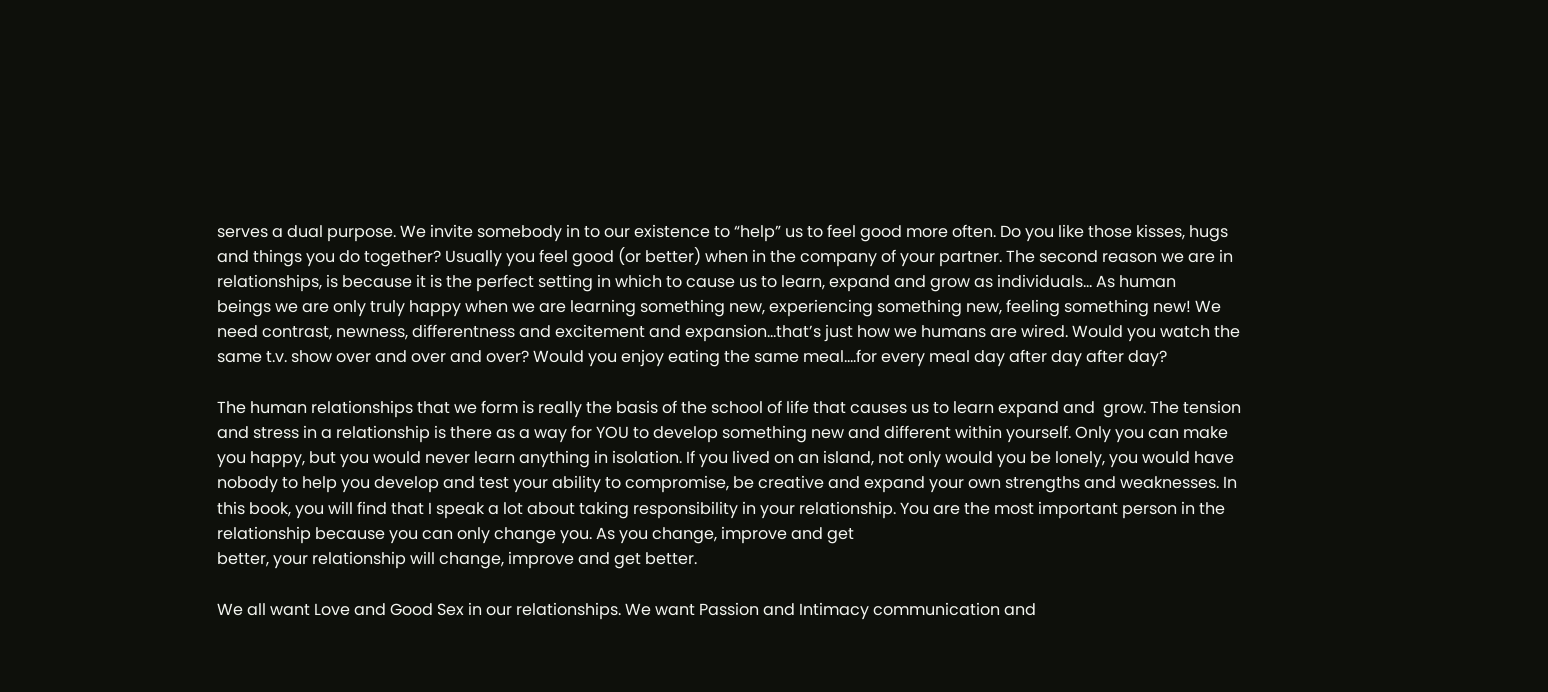serves a dual purpose. We invite somebody in to our existence to “help” us to feel good more often. Do you like those kisses, hugs and things you do together? Usually you feel good (or better) when in the company of your partner. The second reason we are in relationships, is because it is the perfect setting in which to cause us to learn, expand and grow as individuals… As human
beings we are only truly happy when we are learning something new, experiencing something new, feeling something new! We need contrast, newness, differentness and excitement and expansion…that’s just how we humans are wired. Would you watch the same t.v. show over and over and over? Would you enjoy eating the same meal….for every meal day after day after day?

The human relationships that we form is really the basis of the school of life that causes us to learn expand and  grow. The tension and stress in a relationship is there as a way for YOU to develop something new and different within yourself. Only you can make you happy, but you would never learn anything in isolation. If you lived on an island, not only would you be lonely, you would have nobody to help you develop and test your ability to compromise, be creative and expand your own strengths and weaknesses. In this book, you will find that I speak a lot about taking responsibility in your relationship. You are the most important person in the relationship because you can only change you. As you change, improve and get
better, your relationship will change, improve and get better.

We all want Love and Good Sex in our relationships. We want Passion and Intimacy communication and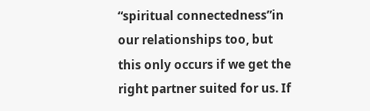“spiritual connectedness”in our relationships too, but this only occurs if we get the right partner suited for us. If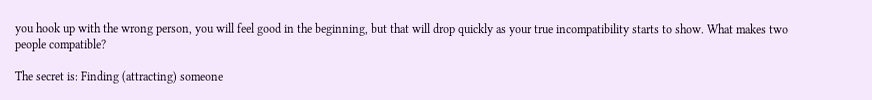you hook up with the wrong person, you will feel good in the beginning, but that will drop quickly as your true incompatibility starts to show. What makes two people compatible?

The secret is: Finding (attracting) someone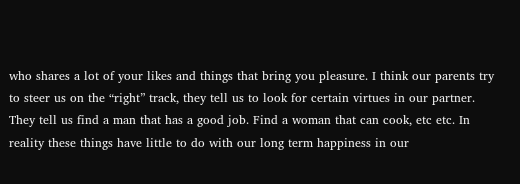who shares a lot of your likes and things that bring you pleasure. I think our parents try to steer us on the “right” track, they tell us to look for certain virtues in our partner. They tell us find a man that has a good job. Find a woman that can cook, etc etc. In reality these things have little to do with our long term happiness in our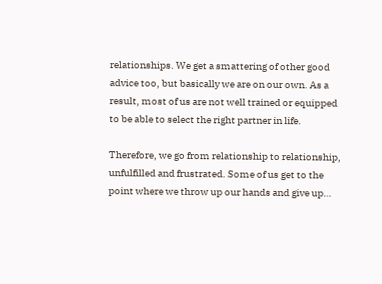relationships. We get a smattering of other good advice too, but basically we are on our own. As a result, most of us are not well trained or equipped to be able to select the right partner in life.

Therefore, we go from relationship to relationship, unfulfilled and frustrated. Some of us get to the point where we throw up our hands and give up…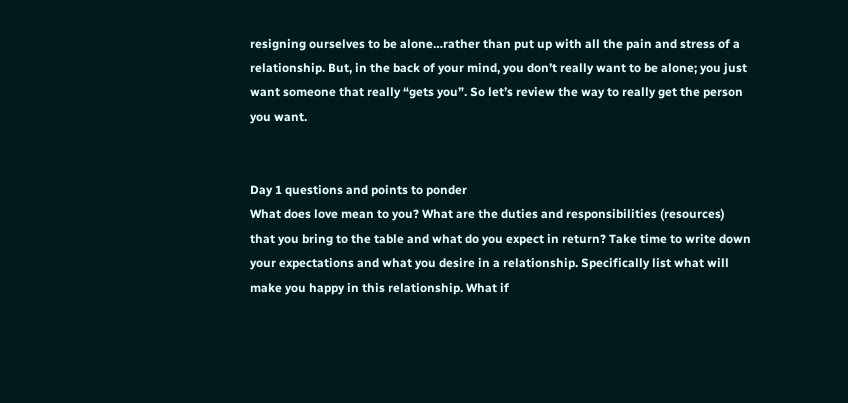resigning ourselves to be alone…rather than put up with all the pain and stress of a relationship. But, in the back of your mind, you don’t really want to be alone; you just want someone that really “gets you”. So let’s review the way to really get the person you want.


Day 1 questions and points to ponder
What does love mean to you? What are the duties and responsibilities (resources)
that you bring to the table and what do you expect in return? Take time to write down your expectations and what you desire in a relationship. Specifically list what will make you happy in this relationship. What if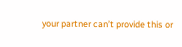your partner can’t provide this or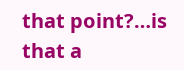that point?…is that a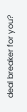deal breaker for you?